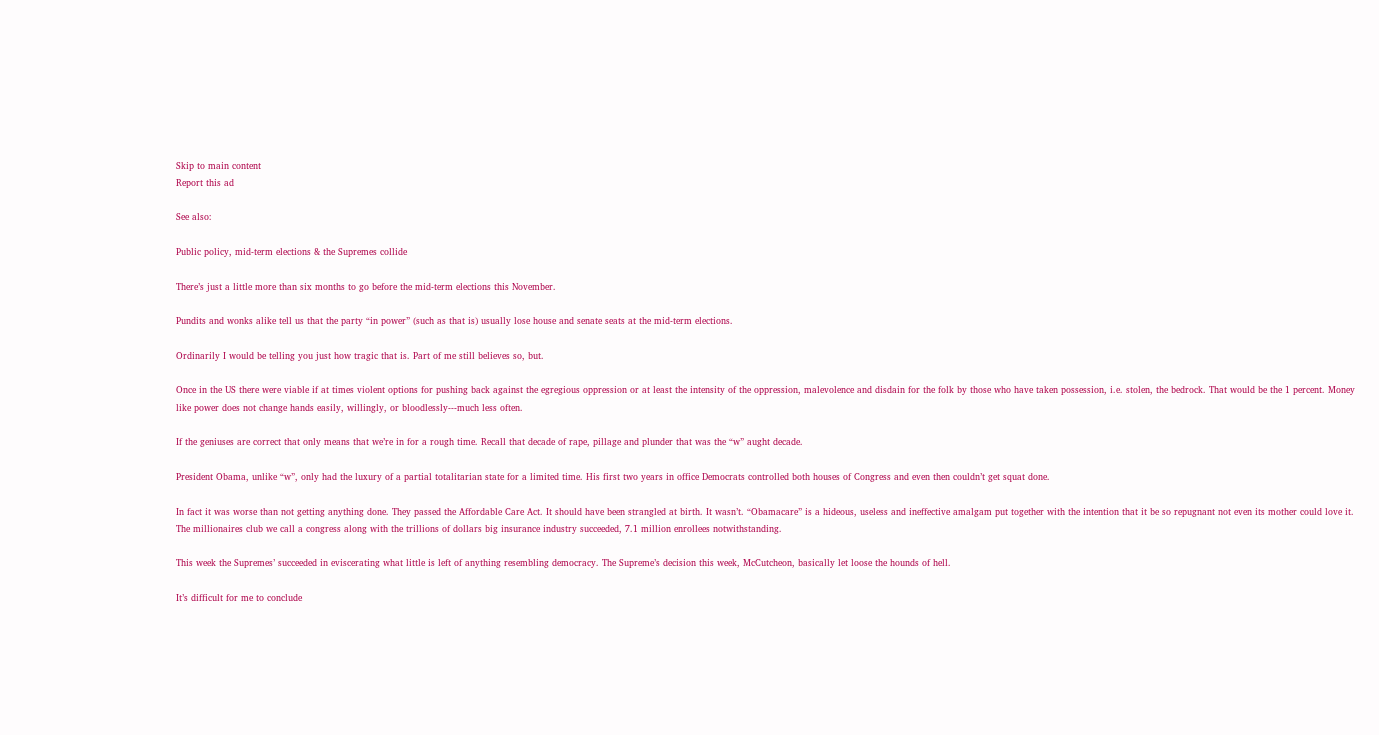Skip to main content
Report this ad

See also:

Public policy, mid-term elections & the Supremes collide

There’s just a little more than six months to go before the mid-term elections this November.

Pundits and wonks alike tell us that the party “in power” (such as that is) usually lose house and senate seats at the mid-term elections.

Ordinarily I would be telling you just how tragic that is. Part of me still believes so, but.

Once in the US there were viable if at times violent options for pushing back against the egregious oppression or at least the intensity of the oppression, malevolence and disdain for the folk by those who have taken possession, i.e. stolen, the bedrock. That would be the 1 percent. Money like power does not change hands easily, willingly, or bloodlessly---much less often.

If the geniuses are correct that only means that we’re in for a rough time. Recall that decade of rape, pillage and plunder that was the “w” aught decade.

President Obama, unlike “w”, only had the luxury of a partial totalitarian state for a limited time. His first two years in office Democrats controlled both houses of Congress and even then couldn’t get squat done.

In fact it was worse than not getting anything done. They passed the Affordable Care Act. It should have been strangled at birth. It wasn’t. “Obamacare” is a hideous, useless and ineffective amalgam put together with the intention that it be so repugnant not even its mother could love it. The millionaires club we call a congress along with the trillions of dollars big insurance industry succeeded, 7.1 million enrollees notwithstanding.

This week the Supremes’ succeeded in eviscerating what little is left of anything resembling democracy. The Supreme’s decision this week, McCutcheon, basically let loose the hounds of hell.

It’s difficult for me to conclude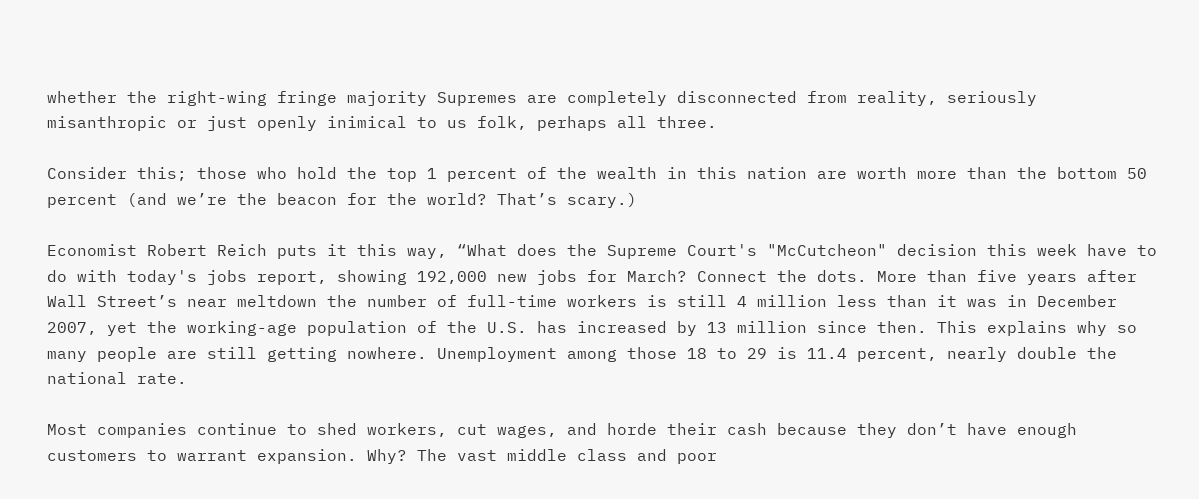whether the right-wing fringe majority Supremes are completely disconnected from reality, seriously misanthropic or just openly inimical to us folk, perhaps all three.

Consider this; those who hold the top 1 percent of the wealth in this nation are worth more than the bottom 50 percent (and we’re the beacon for the world? That’s scary.)

Economist Robert Reich puts it this way, “What does the Supreme Court's "McCutcheon" decision this week have to do with today's jobs report, showing 192,000 new jobs for March? Connect the dots. More than five years after Wall Street’s near meltdown the number of full-time workers is still 4 million less than it was in December 2007, yet the working-age population of the U.S. has increased by 13 million since then. This explains why so many people are still getting nowhere. Unemployment among those 18 to 29 is 11.4 percent, nearly double the national rate.

Most companies continue to shed workers, cut wages, and horde their cash because they don’t have enough customers to warrant expansion. Why? The vast middle class and poor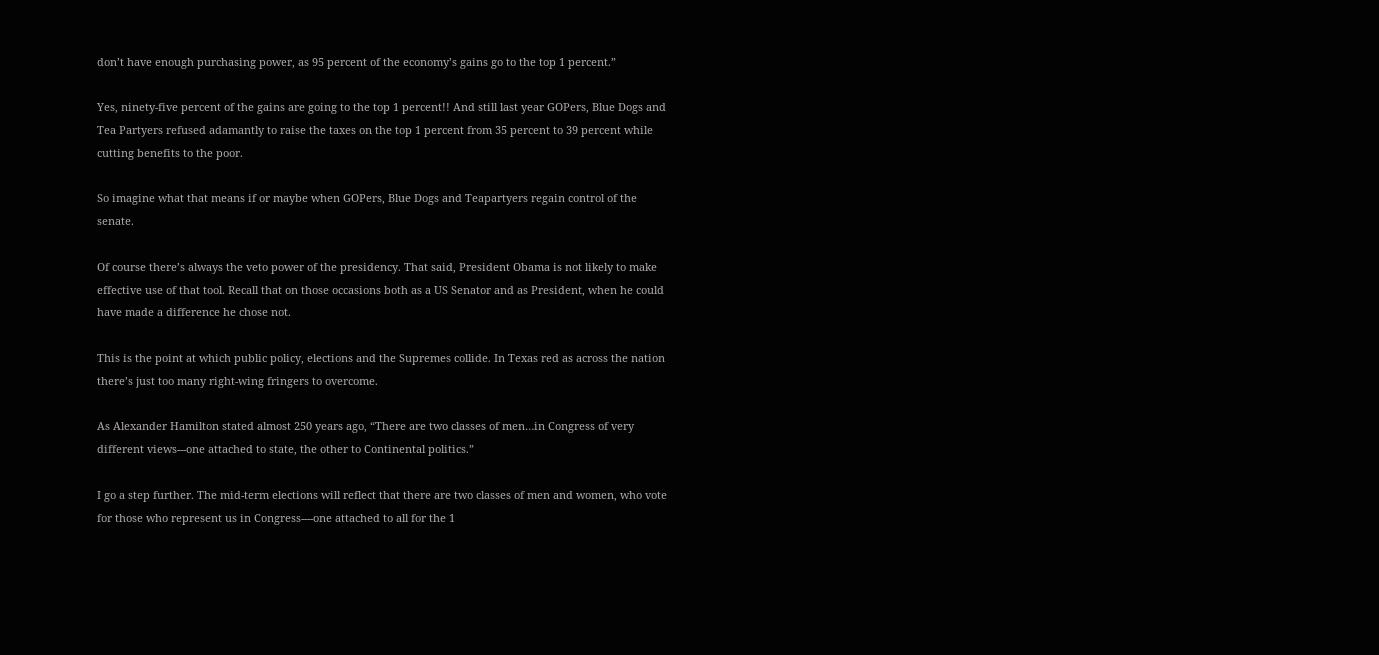don’t have enough purchasing power, as 95 percent of the economy’s gains go to the top 1 percent.”

Yes, ninety-five percent of the gains are going to the top 1 percent!! And still last year GOPers, Blue Dogs and Tea Partyers refused adamantly to raise the taxes on the top 1 percent from 35 percent to 39 percent while cutting benefits to the poor.

So imagine what that means if or maybe when GOPers, Blue Dogs and Teapartyers regain control of the senate.

Of course there’s always the veto power of the presidency. That said, President Obama is not likely to make effective use of that tool. Recall that on those occasions both as a US Senator and as President, when he could have made a difference he chose not.

This is the point at which public policy, elections and the Supremes collide. In Texas red as across the nation there’s just too many right-wing fringers to overcome.

As Alexander Hamilton stated almost 250 years ago, “There are two classes of men…in Congress of very different views---one attached to state, the other to Continental politics.”

I go a step further. The mid-term elections will reflect that there are two classes of men and women, who vote for those who represent us in Congress----one attached to all for the 1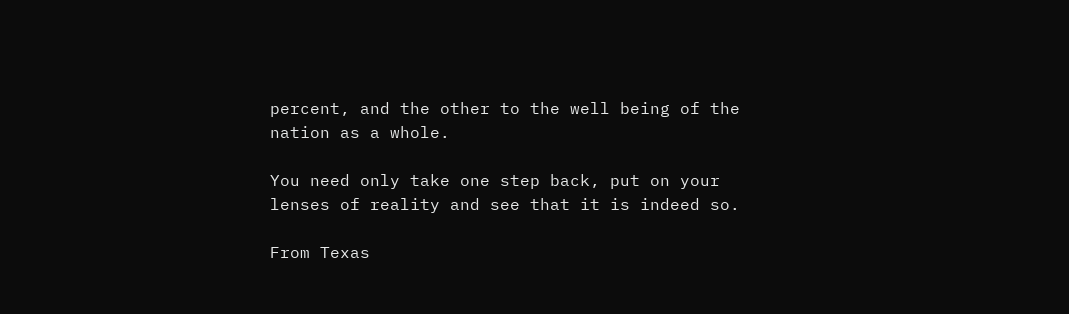percent, and the other to the well being of the nation as a whole.

You need only take one step back, put on your lenses of reality and see that it is indeed so.

From Texas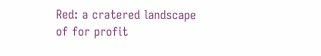Red: a cratered landscape of for profit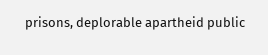prisons, deplorable apartheid public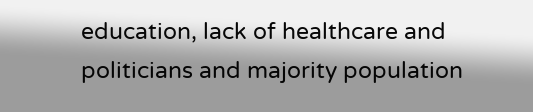education, lack of healthcare and politicians and majority population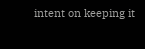intent on keeping it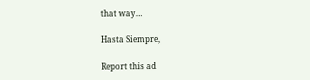that way…

Hasta Siempre,

Report this ad